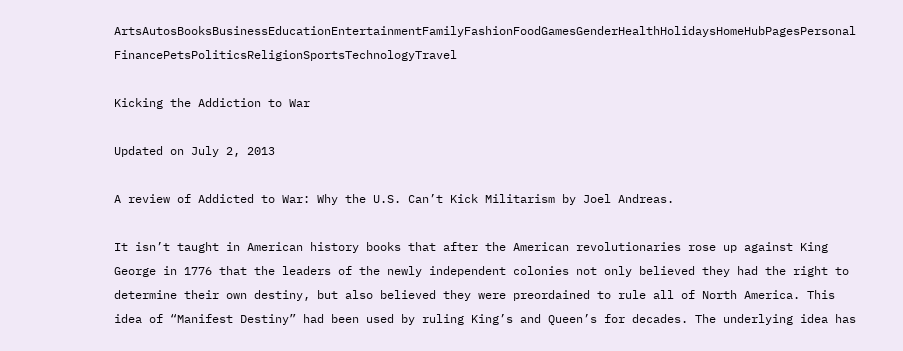ArtsAutosBooksBusinessEducationEntertainmentFamilyFashionFoodGamesGenderHealthHolidaysHomeHubPagesPersonal FinancePetsPoliticsReligionSportsTechnologyTravel

Kicking the Addiction to War

Updated on July 2, 2013

A review of Addicted to War: Why the U.S. Can’t Kick Militarism by Joel Andreas.

It isn’t taught in American history books that after the American revolutionaries rose up against King George in 1776 that the leaders of the newly independent colonies not only believed they had the right to determine their own destiny, but also believed they were preordained to rule all of North America. This idea of “Manifest Destiny” had been used by ruling King’s and Queen’s for decades. The underlying idea has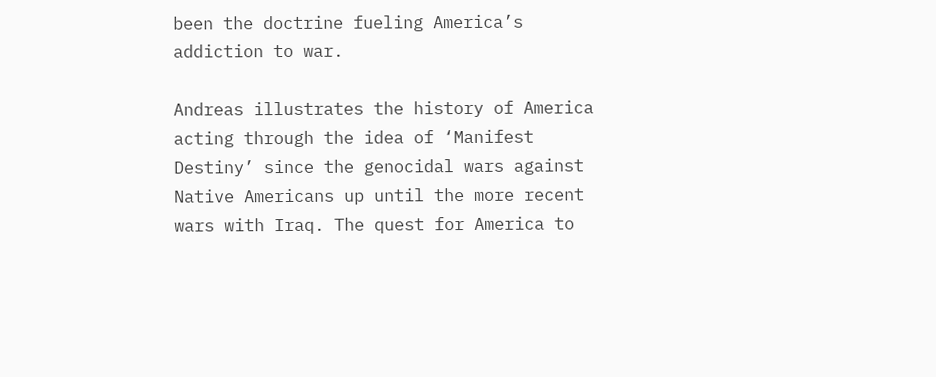been the doctrine fueling America’s addiction to war.

Andreas illustrates the history of America acting through the idea of ‘Manifest Destiny’ since the genocidal wars against Native Americans up until the more recent wars with Iraq. The quest for America to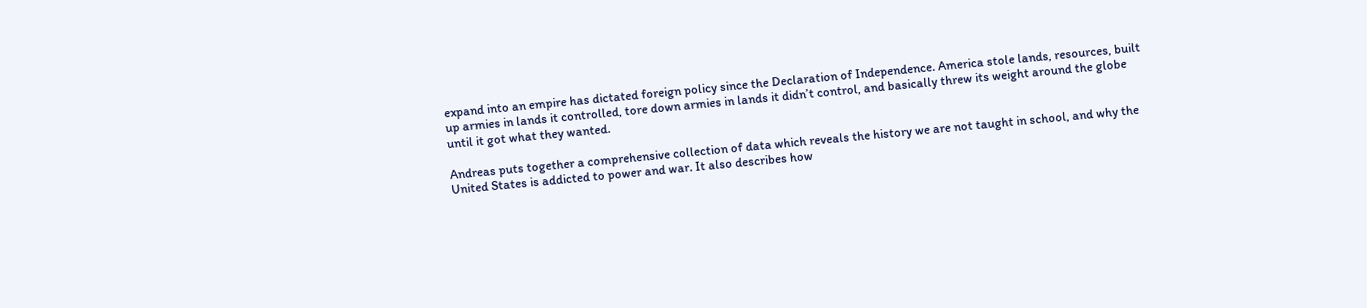expand into an empire has dictated foreign policy since the Declaration of Independence. America stole lands, resources, built up armies in lands it controlled, tore down armies in lands it didn’t control, and basically threw its weight around the globe until it got what they wanted.

Andreas puts together a comprehensive collection of data which reveals the history we are not taught in school, and why the United States is addicted to power and war. It also describes how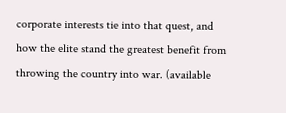corporate interests tie into that quest, and how the elite stand the greatest benefit from throwing the country into war. (available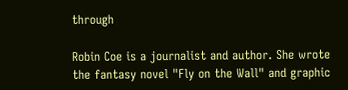through

Robin Coe is a journalist and author. She wrote the fantasy novel "Fly on the Wall" and graphic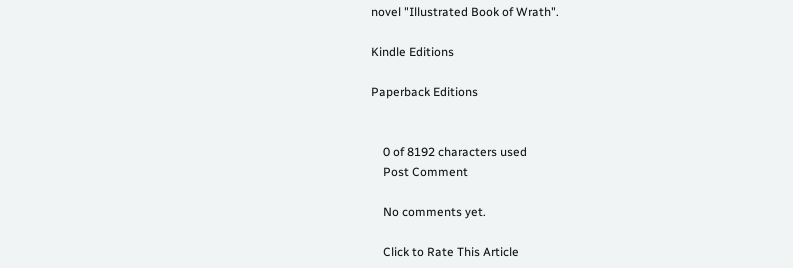novel "Illustrated Book of Wrath".

Kindle Editions

Paperback Editions


    0 of 8192 characters used
    Post Comment

    No comments yet.

    Click to Rate This Article